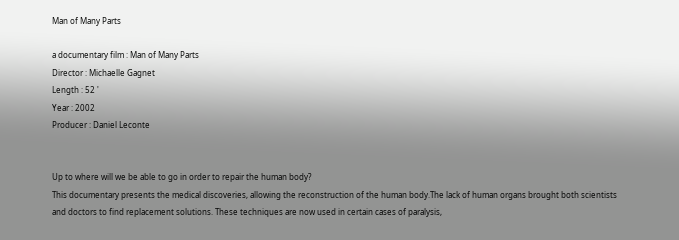Man of Many Parts

a documentary film : Man of Many Parts
Director : Michaelle Gagnet
Length : 52 '
Year : 2002
Producer : Daniel Leconte


Up to where will we be able to go in order to repair the human body?
This documentary presents the medical discoveries, allowing the reconstruction of the human body.The lack of human organs brought both scientists and doctors to find replacement solutions. These techniques are now used in certain cases of paralysis,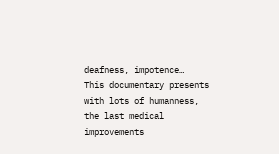deafness, impotence…
This documentary presents with lots of humanness, the last medical improvements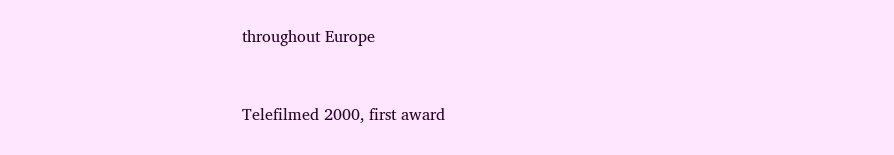throughout Europe


Telefilmed 2000, first award